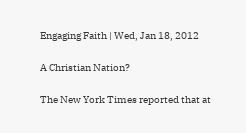Engaging Faith | Wed, Jan 18, 2012

A Christian Nation?

The New York Times reported that at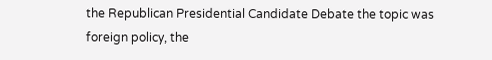the Republican Presidential Candidate Debate the topic was foreign policy, the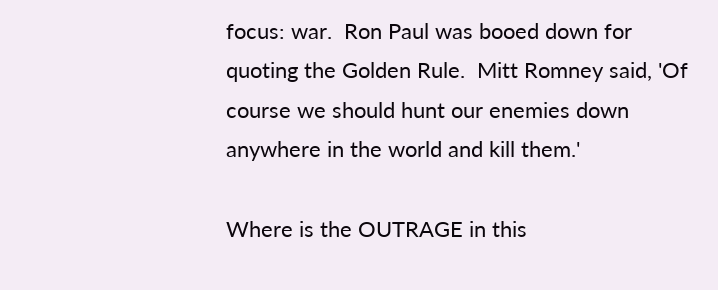focus: war.  Ron Paul was booed down for quoting the Golden Rule.  Mitt Romney said, 'Of course we should hunt our enemies down anywhere in the world and kill them.'

Where is the OUTRAGE in this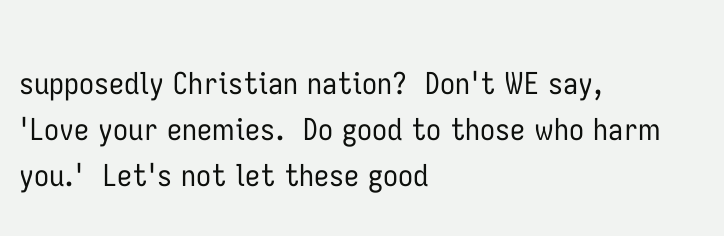supposedly Christian nation?  Don't WE say, 'Love your enemies.  Do good to those who harm you.'  Let's not let these good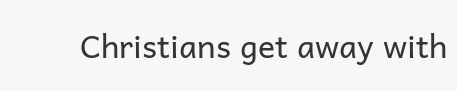Christians get away with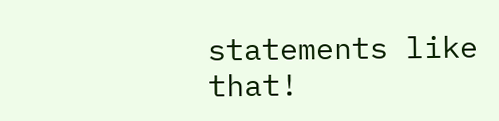statements like that!